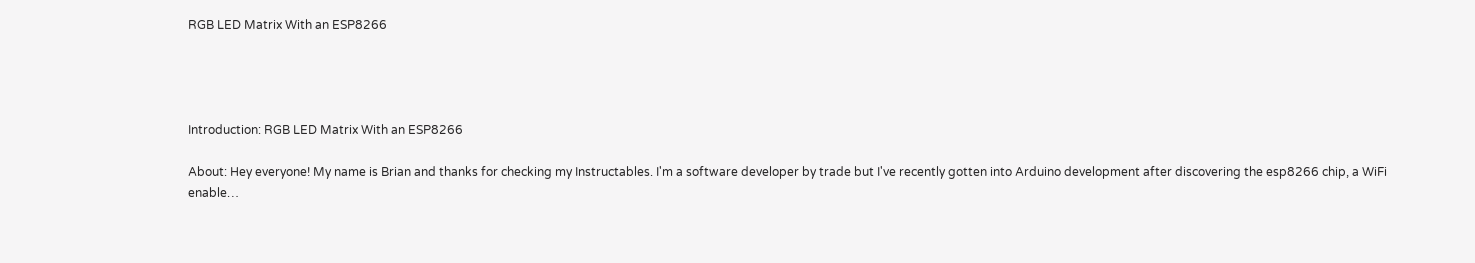RGB LED Matrix With an ESP8266




Introduction: RGB LED Matrix With an ESP8266

About: Hey everyone! My name is Brian and thanks for checking my Instructables. I'm a software developer by trade but I've recently gotten into Arduino development after discovering the esp8266 chip, a WiFi enable…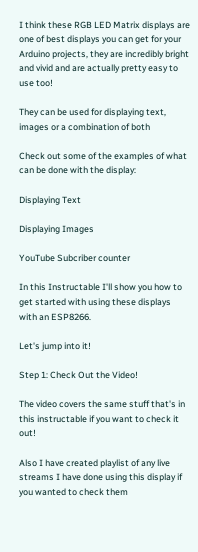I think these RGB LED Matrix displays are one of best displays you can get for your Arduino projects, they are incredibly bright and vivid and are actually pretty easy to use too!

They can be used for displaying text, images or a combination of both

Check out some of the examples of what can be done with the display:

Displaying Text

Displaying Images

YouTube Subcriber counter

In this Instructable I'll show you how to get started with using these displays with an ESP8266.

Let's jump into it!

Step 1: Check Out the Video!

The video covers the same stuff that's in this instructable if you want to check it out!

Also I have created playlist of any live streams I have done using this display if you wanted to check them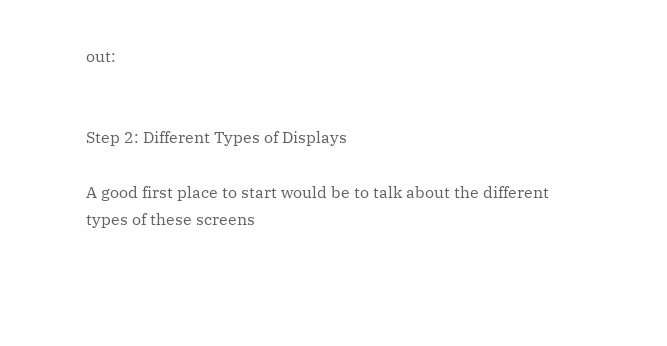out:


Step 2: Different Types of Displays

A good first place to start would be to talk about the different types of these screens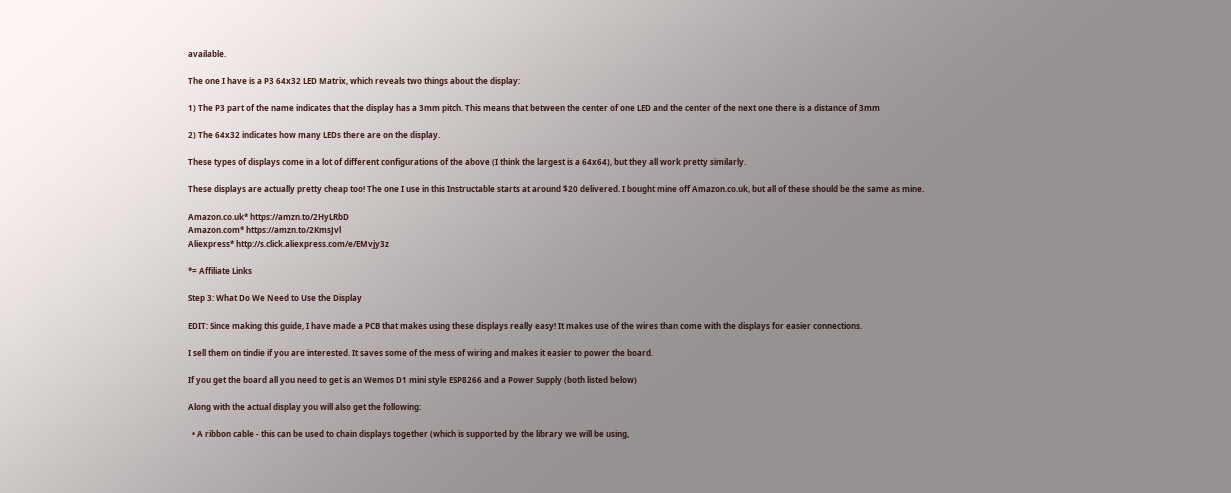available.

The one I have is a P3 64x32 LED Matrix, which reveals two things about the display:

1) The P3 part of the name indicates that the display has a 3mm pitch. This means that between the center of one LED and the center of the next one there is a distance of 3mm

2) The 64x32 indicates how many LEDs there are on the display.

These types of displays come in a lot of different configurations of the above (I think the largest is a 64x64), but they all work pretty similarly.

These displays are actually pretty cheap too! The one I use in this Instructable starts at around $20 delivered. I bought mine off Amazon.co.uk, but all of these should be the same as mine.

Amazon.co.uk* https://amzn.to/2HyLRbD
Amazon.com* https://amzn.to/2KmsJvl
Aliexpress* http://s.click.aliexpress.com/e/EMvjy3z

*= Affiliate Links

Step 3: What Do We Need to Use the Display

EDIT: Since making this guide, I have made a PCB that makes using these displays really easy! It makes use of the wires than come with the displays for easier connections.

I sell them on tindie if you are interested. It saves some of the mess of wiring and makes it easier to power the board.

If you get the board all you need to get is an Wemos D1 mini style ESP8266 and a Power Supply (both listed below)

Along with the actual display you will also get the following:

  • A ribbon cable - this can be used to chain displays together (which is supported by the library we will be using,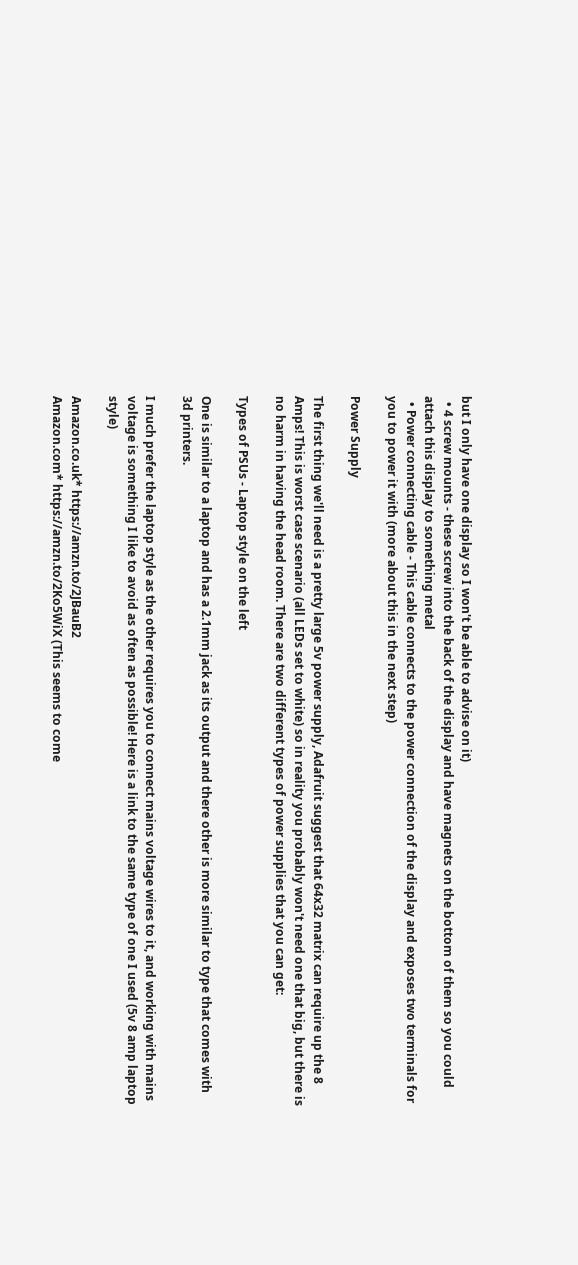but I only have one display so I won't be able to advise on it)
  • 4 screw mounts - these screw into the back of the display and have magnets on the bottom of them so you could attach this display to something metal
  • Power connecting cable - This cable connects to the power connection of the display and exposes two terminals for you to power it with (more about this in the next step)

Power Supply

The first thing we'll need is a pretty large 5v power supply, Adafruit suggest that 64x32 matrix can require up the 8 Amps! This is worst case scenario (all LEDs set to white) so in reality you probably won't need one that big, but there is no harm in having the head room. There are two different types of power supplies that you can get:

Types of PSUs - Laptop style on the left

One is similar to a laptop and has a 2.1mm jack as its output and there other is more similar to type that comes with 3d printers.

I much prefer the laptop style as the other requires you to connect mains voltage wires to it, and working with mains voltage is something I like to avoid as often as possible! Here is a link to the same type of one I used (5v 8 amp laptop style)

Amazon.co.uk* https://amzn.to/2JBauB2
Amazon.com* https://amzn.to/2Ko5WiX (This seems to come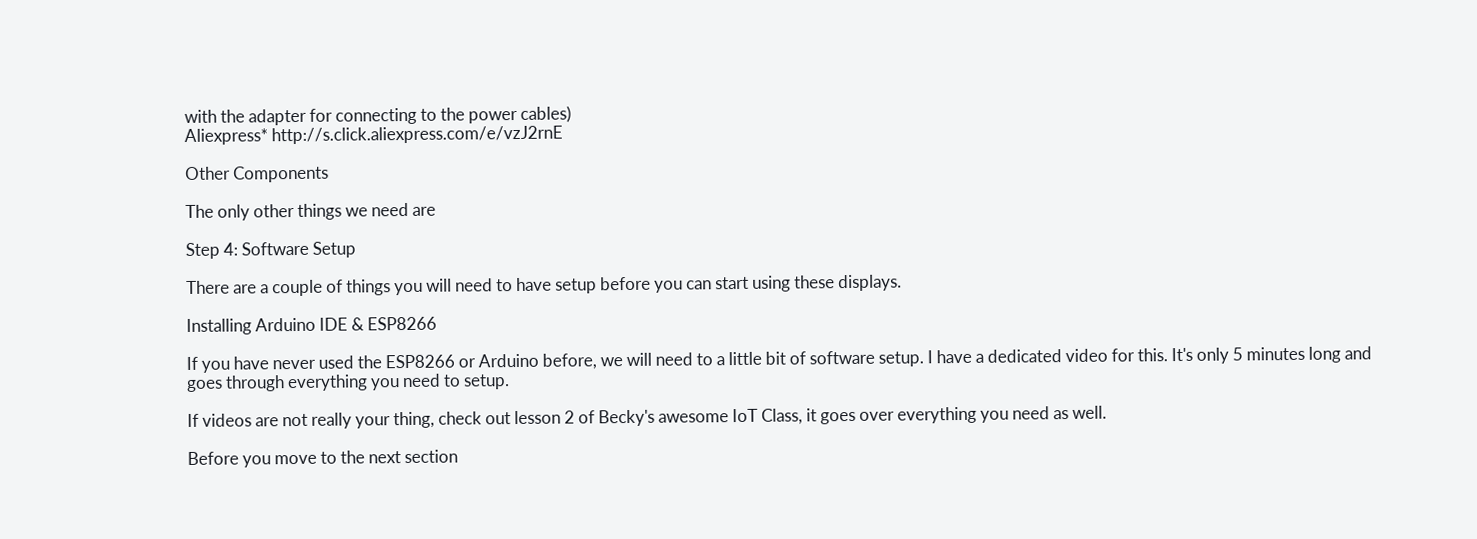with the adapter for connecting to the power cables)
Aliexpress* http://s.click.aliexpress.com/e/vzJ2rnE

Other Components

The only other things we need are

Step 4: Software Setup

There are a couple of things you will need to have setup before you can start using these displays.

Installing Arduino IDE & ESP8266

If you have never used the ESP8266 or Arduino before, we will need to a little bit of software setup. I have a dedicated video for this. It's only 5 minutes long and goes through everything you need to setup.

If videos are not really your thing, check out lesson 2 of Becky's awesome IoT Class, it goes over everything you need as well.

Before you move to the next section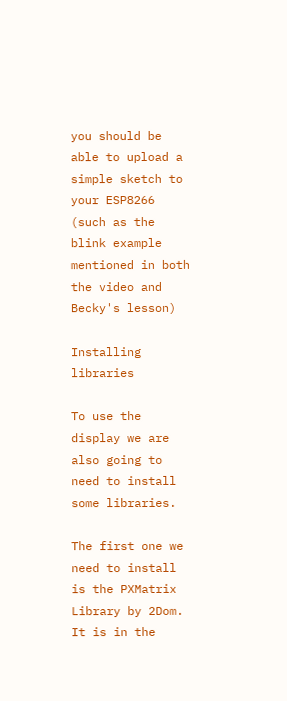you should be able to upload a simple sketch to your ESP8266 (such as the blink example mentioned in both the video and Becky's lesson)

Installing libraries

To use the display we are also going to need to install some libraries.

The first one we need to install is the PXMatrix Library by 2Dom. It is in the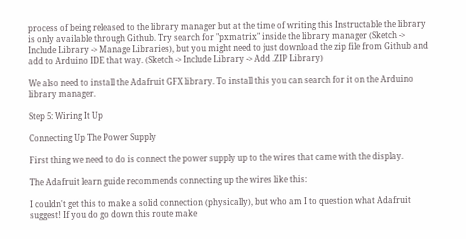process of being released to the library manager but at the time of writing this Instructable the library is only available through Github. Try search for "pxmatrix" inside the library manager (Sketch -> Include Library -> Manage Libraries), but you might need to just download the zip file from Github and add to Arduino IDE that way. (Sketch -> Include Library -> Add .ZIP Library)

We also need to install the Adafruit GFX library. To install this you can search for it on the Arduino library manager.

Step 5: Wiring It Up

Connecting Up The Power Supply

First thing we need to do is connect the power supply up to the wires that came with the display.

The Adafruit learn guide recommends connecting up the wires like this:

I couldn't get this to make a solid connection (physically), but who am I to question what Adafruit suggest! If you do go down this route make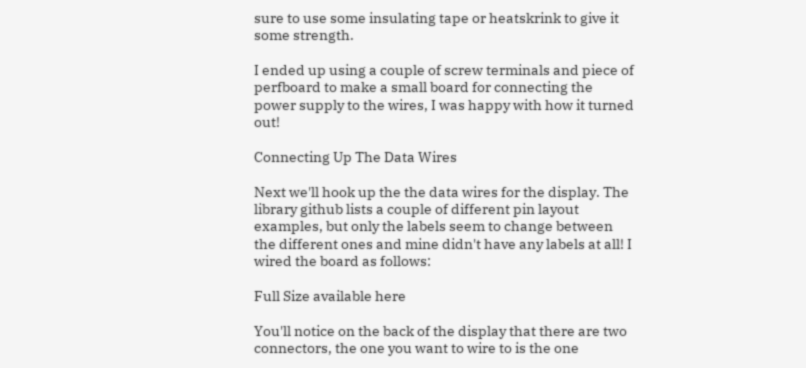sure to use some insulating tape or heatskrink to give it some strength.

I ended up using a couple of screw terminals and piece of perfboard to make a small board for connecting the power supply to the wires, I was happy with how it turned out!

Connecting Up The Data Wires

Next we'll hook up the the data wires for the display. The library github lists a couple of different pin layout examples, but only the labels seem to change between the different ones and mine didn't have any labels at all! I wired the board as follows:

Full Size available here

You'll notice on the back of the display that there are two connectors, the one you want to wire to is the one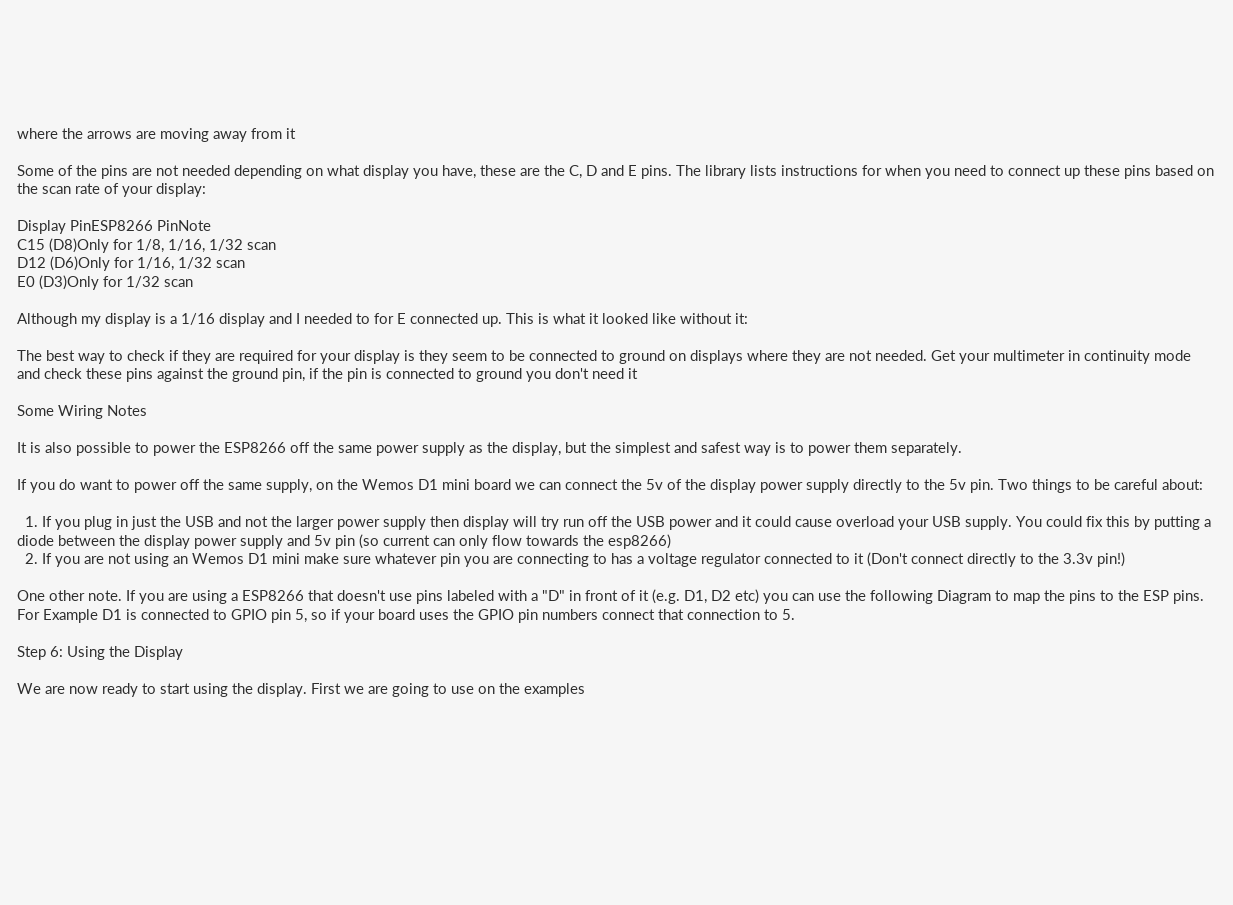where the arrows are moving away from it

Some of the pins are not needed depending on what display you have, these are the C, D and E pins. The library lists instructions for when you need to connect up these pins based on the scan rate of your display:

Display PinESP8266 PinNote
C15 (D8)Only for 1/8, 1/16, 1/32 scan
D12 (D6)Only for 1/16, 1/32 scan
E0 (D3)Only for 1/32 scan

Although my display is a 1/16 display and I needed to for E connected up. This is what it looked like without it:

The best way to check if they are required for your display is they seem to be connected to ground on displays where they are not needed. Get your multimeter in continuity mode and check these pins against the ground pin, if the pin is connected to ground you don't need it

Some Wiring Notes

It is also possible to power the ESP8266 off the same power supply as the display, but the simplest and safest way is to power them separately.

If you do want to power off the same supply, on the Wemos D1 mini board we can connect the 5v of the display power supply directly to the 5v pin. Two things to be careful about:

  1. If you plug in just the USB and not the larger power supply then display will try run off the USB power and it could cause overload your USB supply. You could fix this by putting a diode between the display power supply and 5v pin (so current can only flow towards the esp8266)
  2. If you are not using an Wemos D1 mini make sure whatever pin you are connecting to has a voltage regulator connected to it (Don't connect directly to the 3.3v pin!)

One other note. If you are using a ESP8266 that doesn't use pins labeled with a "D" in front of it (e.g. D1, D2 etc) you can use the following Diagram to map the pins to the ESP pins. For Example D1 is connected to GPIO pin 5, so if your board uses the GPIO pin numbers connect that connection to 5.

Step 6: Using the Display

We are now ready to start using the display. First we are going to use on the examples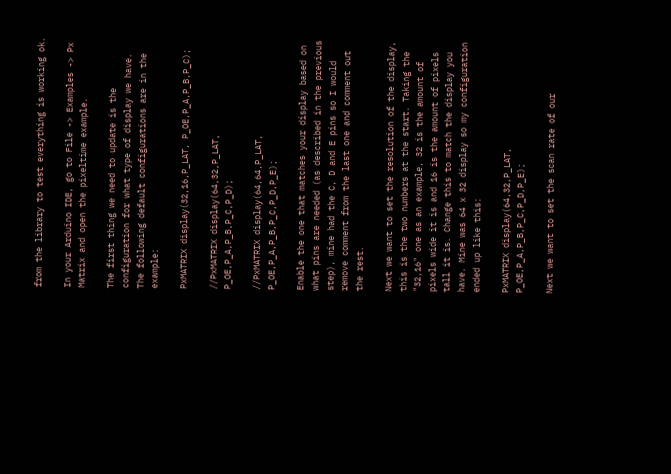from the library to test everything is working ok.

In your Arduino IDE, go to File -> Examples -> Px Matrix and open the pixeltime example.

The first thing we need to update is the configuration for what type of display we have. The following default configurations are in the example:

PxMATRIX display(32,16,P_LAT, P_OE,P_A,P_B,P_C);

//PxMATRIX display(64,32,P_LAT, P_OE,P_A,P_B,P_C,P_D);

//PxMATRIX display(64,64,P_LAT, P_OE,P_A,P_B,P_C,P_D,P_E);

Enable the one that matches your display based on what pins are needed (as described in the previous step), mine had the C, D and E pins so I would remove comment from the last one and comment out the rest.

Next we want to set the resolution of the display, this is the two numbers at the start. Taking the "32,16" one as an example, 32 is the amount of pixels wide it is and 16 is the amount of pixels tall it is. Change this to match the display you have. Mine was 64 x 32 display so my configuration ended up like this:

PxMATRIX display(64,32,P_LAT, P_OE,P_A,P_B,P_C,P_D,P_E);

Next we want to set the scan rate of our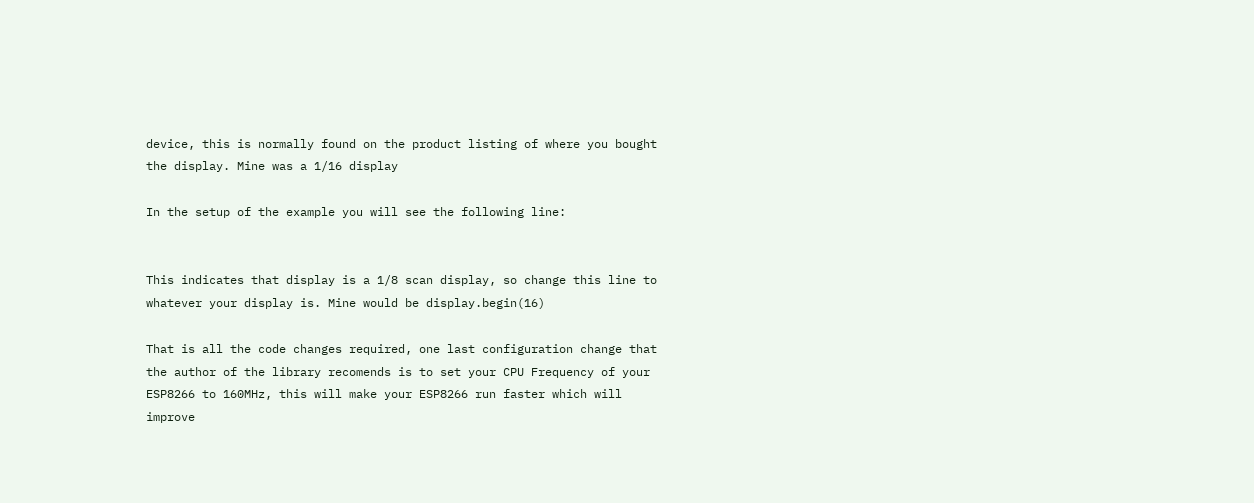device, this is normally found on the product listing of where you bought the display. Mine was a 1/16 display

In the setup of the example you will see the following line:


This indicates that display is a 1/8 scan display, so change this line to whatever your display is. Mine would be display.begin(16)

That is all the code changes required, one last configuration change that the author of the library recomends is to set your CPU Frequency of your ESP8266 to 160MHz, this will make your ESP8266 run faster which will improve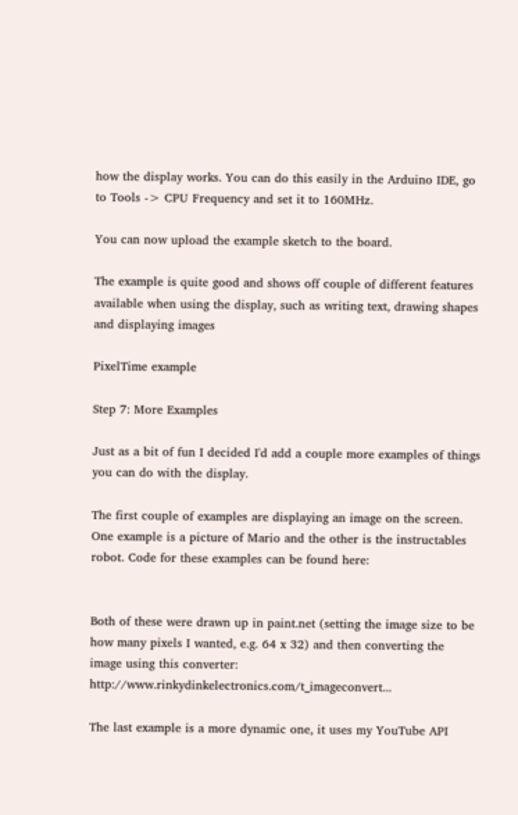how the display works. You can do this easily in the Arduino IDE, go to Tools -> CPU Frequency and set it to 160MHz.

You can now upload the example sketch to the board.

The example is quite good and shows off couple of different features available when using the display, such as writing text, drawing shapes and displaying images

PixelTime example

Step 7: More Examples

Just as a bit of fun I decided I'd add a couple more examples of things you can do with the display.

The first couple of examples are displaying an image on the screen. One example is a picture of Mario and the other is the instructables robot. Code for these examples can be found here:


Both of these were drawn up in paint.net (setting the image size to be how many pixels I wanted, e.g. 64 x 32) and then converting the image using this converter: http://www.rinkydinkelectronics.com/t_imageconvert...

The last example is a more dynamic one, it uses my YouTube API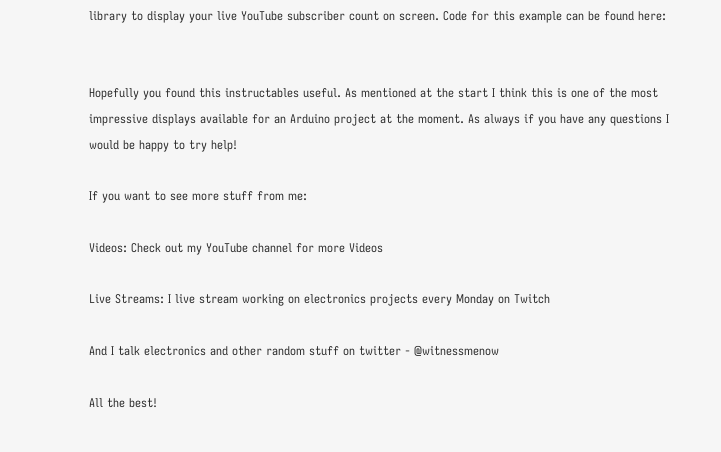library to display your live YouTube subscriber count on screen. Code for this example can be found here:


Hopefully you found this instructables useful. As mentioned at the start I think this is one of the most impressive displays available for an Arduino project at the moment. As always if you have any questions I would be happy to try help!

If you want to see more stuff from me:

Videos: Check out my YouTube channel for more Videos

Live Streams: I live stream working on electronics projects every Monday on Twitch

And I talk electronics and other random stuff on twitter - @witnessmenow

All the best!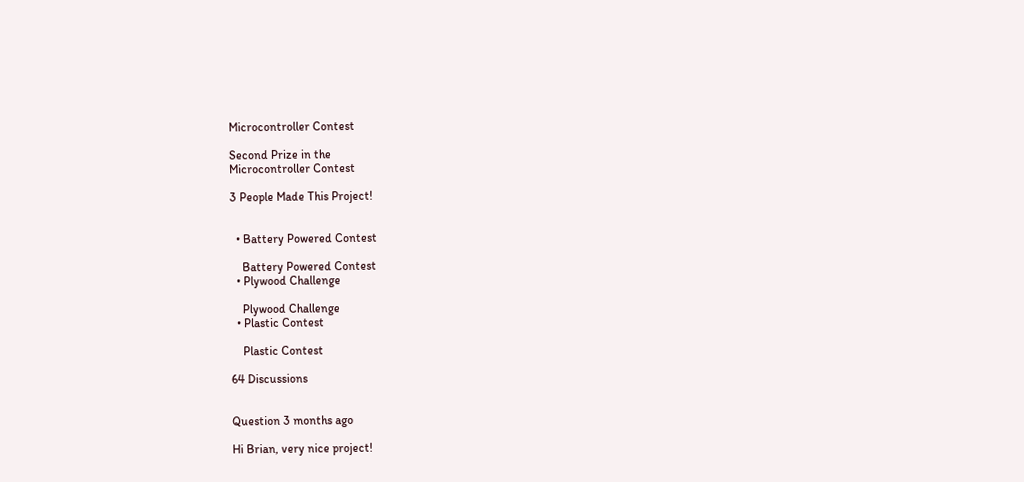Microcontroller Contest

Second Prize in the
Microcontroller Contest

3 People Made This Project!


  • Battery Powered Contest

    Battery Powered Contest
  • Plywood Challenge

    Plywood Challenge
  • Plastic Contest

    Plastic Contest

64 Discussions


Question 3 months ago

Hi Brian, very nice project!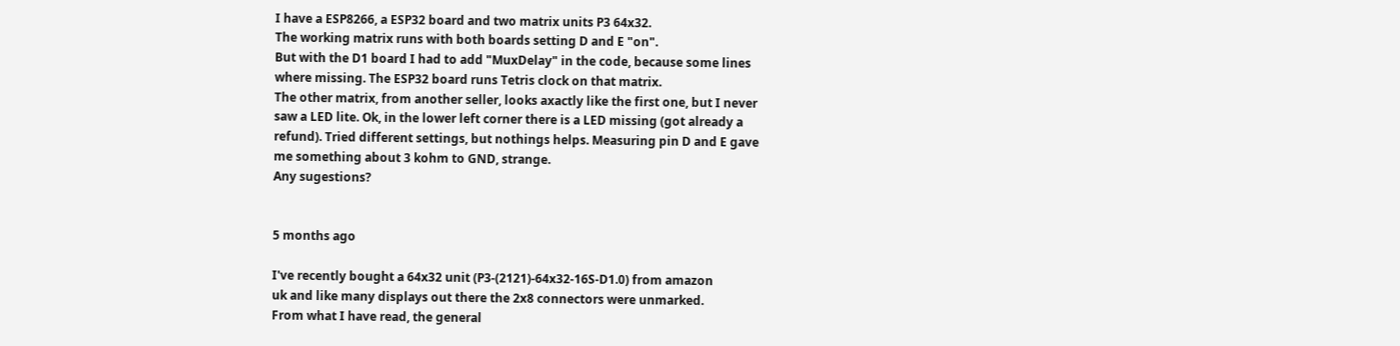I have a ESP8266, a ESP32 board and two matrix units P3 64x32.
The working matrix runs with both boards setting D and E "on".
But with the D1 board I had to add "MuxDelay" in the code, because some lines
where missing. The ESP32 board runs Tetris clock on that matrix.
The other matrix, from another seller, looks axactly like the first one, but I never
saw a LED lite. Ok, in the lower left corner there is a LED missing (got already a
refund). Tried different settings, but nothings helps. Measuring pin D and E gave
me something about 3 kohm to GND, strange.
Any sugestions?


5 months ago

I've recently bought a 64x32 unit (P3-(2121)-64x32-16S-D1.0) from amazon
uk and like many displays out there the 2x8 connectors were unmarked.
From what I have read, the general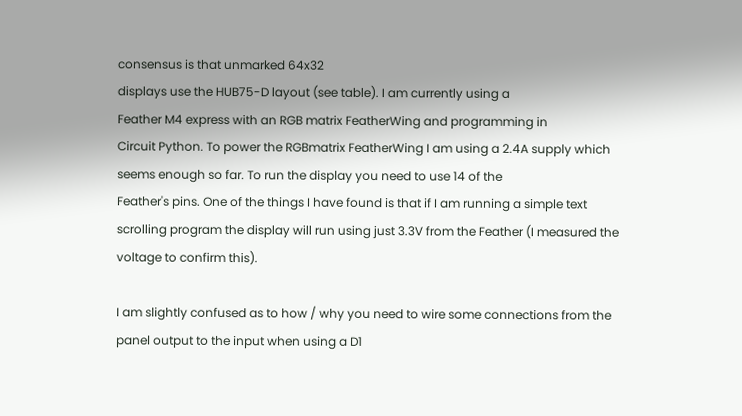consensus is that unmarked 64x32
displays use the HUB75-D layout (see table). I am currently using a
Feather M4 express with an RGB matrix FeatherWing and programming in
Circuit Python. To power the RGBmatrix FeatherWing I am using a 2.4A supply which seems enough so far. To run the display you need to use 14 of the
Feather's pins. One of the things I have found is that if I am running a simple text scrolling program the display will run using just 3.3V from the Feather (I measured the voltage to confirm this).

I am slightly confused as to how / why you need to wire some connections from the panel output to the input when using a D1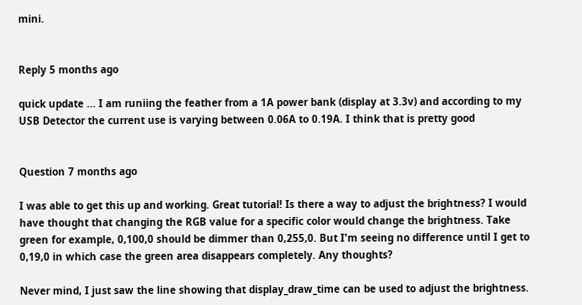mini.


Reply 5 months ago

quick update ... I am runiing the feather from a 1A power bank (display at 3.3v) and according to my USB Detector the current use is varying between 0.06A to 0.19A. I think that is pretty good


Question 7 months ago

I was able to get this up and working. Great tutorial! Is there a way to adjust the brightness? I would have thought that changing the RGB value for a specific color would change the brightness. Take green for example, 0,100,0 should be dimmer than 0,255,0. But I'm seeing no difference until I get to 0,19,0 in which case the green area disappears completely. Any thoughts?

Never mind, I just saw the line showing that display_draw_time can be used to adjust the brightness.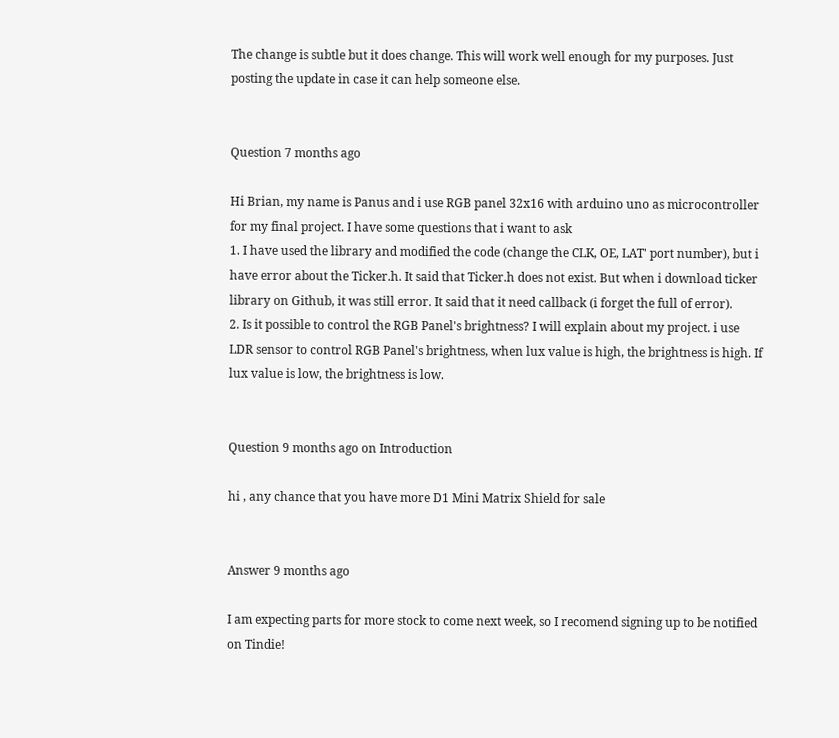The change is subtle but it does change. This will work well enough for my purposes. Just posting the update in case it can help someone else.


Question 7 months ago

Hi Brian, my name is Panus and i use RGB panel 32x16 with arduino uno as microcontroller for my final project. I have some questions that i want to ask
1. I have used the library and modified the code (change the CLK, OE, LAT' port number), but i have error about the Ticker.h. It said that Ticker.h does not exist. But when i download ticker library on Github, it was still error. It said that it need callback (i forget the full of error).
2. Is it possible to control the RGB Panel's brightness? I will explain about my project. i use LDR sensor to control RGB Panel's brightness, when lux value is high, the brightness is high. If lux value is low, the brightness is low.


Question 9 months ago on Introduction

hi , any chance that you have more D1 Mini Matrix Shield for sale


Answer 9 months ago

I am expecting parts for more stock to come next week, so I recomend signing up to be notified on Tindie!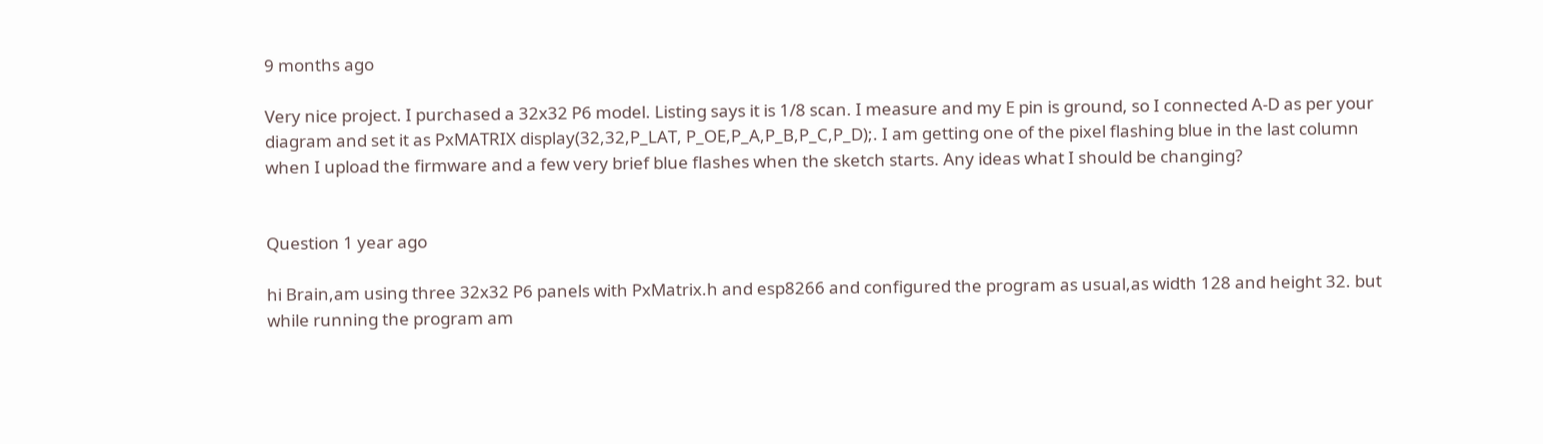9 months ago

Very nice project. I purchased a 32x32 P6 model. Listing says it is 1/8 scan. I measure and my E pin is ground, so I connected A-D as per your diagram and set it as PxMATRIX display(32,32,P_LAT, P_OE,P_A,P_B,P_C,P_D);. I am getting one of the pixel flashing blue in the last column when I upload the firmware and a few very brief blue flashes when the sketch starts. Any ideas what I should be changing?


Question 1 year ago

hi Brain,am using three 32x32 P6 panels with PxMatrix.h and esp8266 and configured the program as usual,as width 128 and height 32. but while running the program am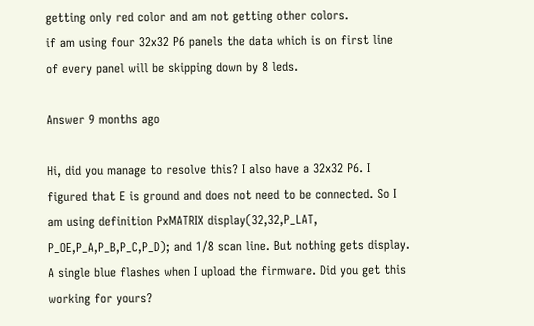getting only red color and am not getting other colors.
if am using four 32x32 P6 panels the data which is on first line of every panel will be skipping down by 8 leds.

Answer 9 months ago

Hi, did you manage to resolve this? I also have a 32x32 P6. I figured that E is ground and does not need to be connected. So I am using definition PxMATRIX display(32,32,P_LAT, P_OE,P_A,P_B,P_C,P_D); and 1/8 scan line. But nothing gets display. A single blue flashes when I upload the firmware. Did you get this working for yours?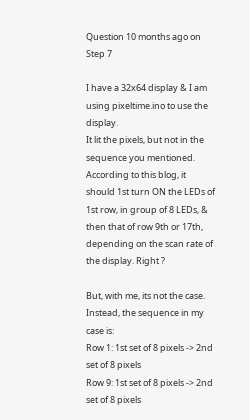Question 10 months ago on Step 7

I have a 32x64 display & I am using pixeltime.ino to use the display.
It lit the pixels, but not in the sequence you mentioned.
According to this blog, it should 1st turn ON the LEDs of 1st row, in group of 8 LEDs, & then that of row 9th or 17th, depending on the scan rate of the display. Right ?

But, with me, its not the case.
Instead, the sequence in my case is:
Row 1: 1st set of 8 pixels -> 2nd set of 8 pixels
Row 9: 1st set of 8 pixels -> 2nd set of 8 pixels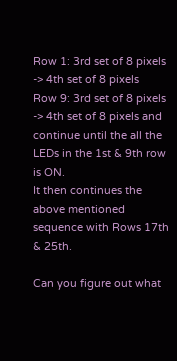Row 1: 3rd set of 8 pixels -> 4th set of 8 pixels
Row 9: 3rd set of 8 pixels -> 4th set of 8 pixels and continue until the all the LEDs in the 1st & 9th row is ON.
It then continues the above mentioned sequence with Rows 17th & 25th.

Can you figure out what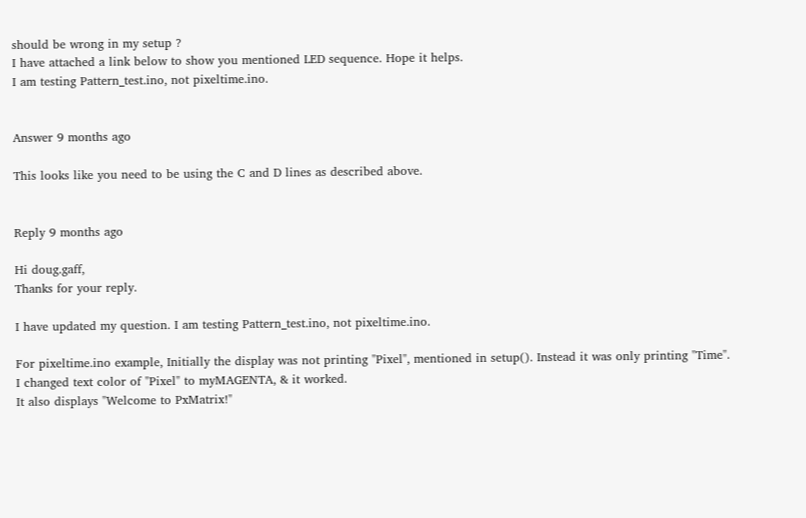should be wrong in my setup ?
I have attached a link below to show you mentioned LED sequence. Hope it helps.
I am testing Pattern_test.ino, not pixeltime.ino.


Answer 9 months ago

This looks like you need to be using the C and D lines as described above.


Reply 9 months ago

Hi doug.gaff,
Thanks for your reply.

I have updated my question. I am testing Pattern_test.ino, not pixeltime.ino.

For pixeltime.ino example, Initially the display was not printing "Pixel", mentioned in setup(). Instead it was only printing "Time".
I changed text color of "Pixel" to myMAGENTA, & it worked.
It also displays "Welcome to PxMatrix!"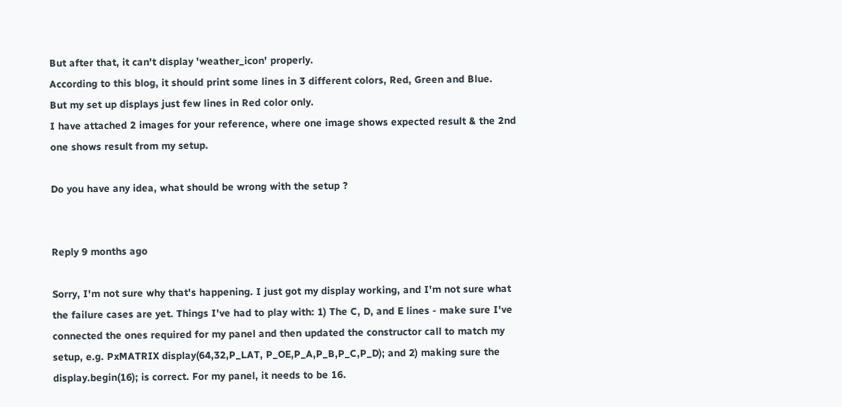But after that, it can't display 'weather_icon' properly.
According to this blog, it should print some lines in 3 different colors, Red, Green and Blue.
But my set up displays just few lines in Red color only.
I have attached 2 images for your reference, where one image shows expected result & the 2nd one shows result from my setup.

Do you have any idea, what should be wrong with the setup ?


Reply 9 months ago

Sorry, I'm not sure why that's happening. I just got my display working, and I'm not sure what the failure cases are yet. Things I've had to play with: 1) The C, D, and E lines - make sure I've connected the ones required for my panel and then updated the constructor call to match my setup, e.g. PxMATRIX display(64,32,P_LAT, P_OE,P_A,P_B,P_C,P_D); and 2) making sure the display.begin(16); is correct. For my panel, it needs to be 16.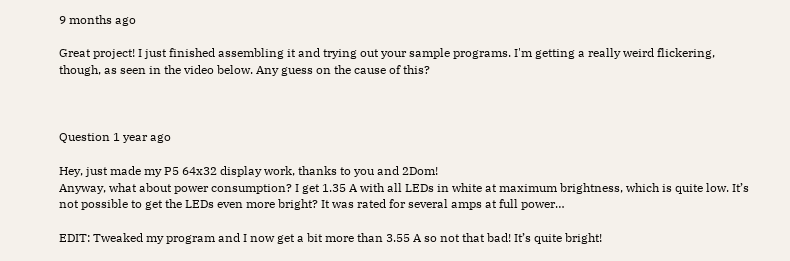9 months ago

Great project! I just finished assembling it and trying out your sample programs. I'm getting a really weird flickering, though, as seen in the video below. Any guess on the cause of this?



Question 1 year ago

Hey, just made my P5 64x32 display work, thanks to you and 2Dom!
Anyway, what about power consumption? I get 1.35 A with all LEDs in white at maximum brightness, which is quite low. It’s not possible to get the LEDs even more bright? It was rated for several amps at full power…

EDIT: Tweaked my program and I now get a bit more than 3.55 A so not that bad! It’s quite bright!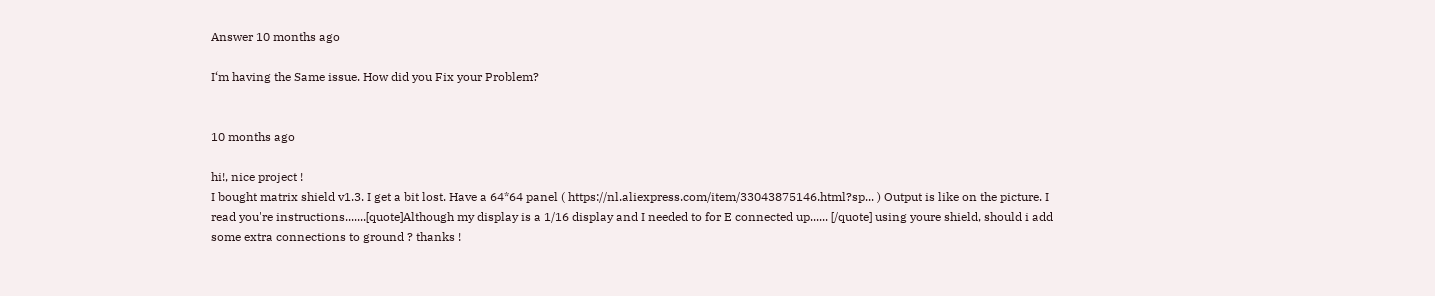Answer 10 months ago

I‘m having the Same issue. How did you Fix your Problem?


10 months ago

hi!, nice project !
I bought matrix shield v1.3. I get a bit lost. Have a 64*64 panel ( https://nl.aliexpress.com/item/33043875146.html?sp... ) Output is like on the picture. I read you're instructions.......[quote]Although my display is a 1/16 display and I needed to for E connected up...... [/quote] using youre shield, should i add some extra connections to ground ? thanks !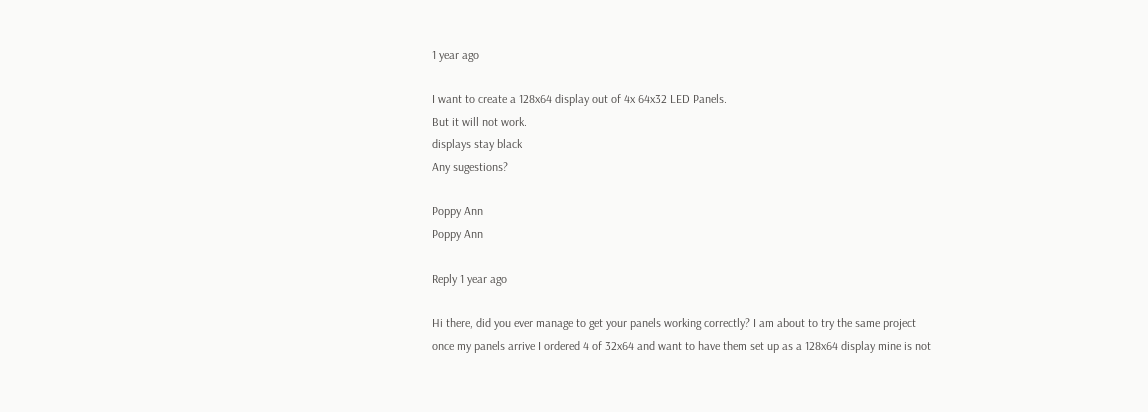1 year ago

I want to create a 128x64 display out of 4x 64x32 LED Panels.
But it will not work.
displays stay black
Any sugestions?

Poppy Ann
Poppy Ann

Reply 1 year ago

Hi there, did you ever manage to get your panels working correctly? I am about to try the same project once my panels arrive I ordered 4 of 32x64 and want to have them set up as a 128x64 display mine is not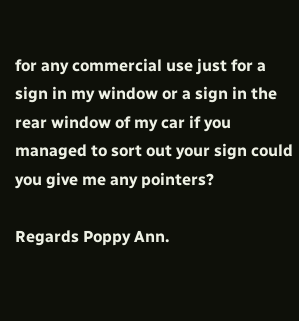for any commercial use just for a sign in my window or a sign in the rear window of my car if you managed to sort out your sign could you give me any pointers?

Regards Poppy Ann.